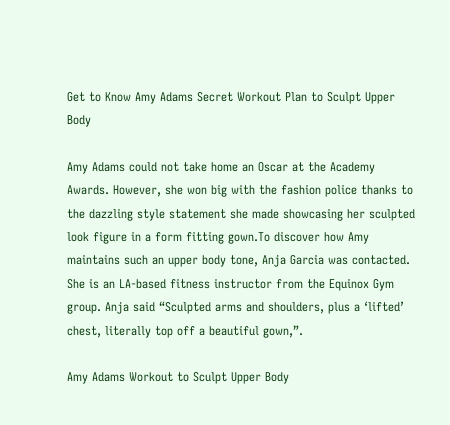Get to Know Amy Adams Secret Workout Plan to Sculpt Upper Body

Amy Adams could not take home an Oscar at the Academy Awards. However, she won big with the fashion police thanks to the dazzling style statement she made showcasing her sculpted look figure in a form fitting gown.To discover how Amy maintains such an upper body tone, Anja Garcia was contacted. She is an LA-based fitness instructor from the Equinox Gym group. Anja said “Sculpted arms and shoulders, plus a ‘lifted’ chest, literally top off a beautiful gown,”.

Amy Adams Workout to Sculpt Upper Body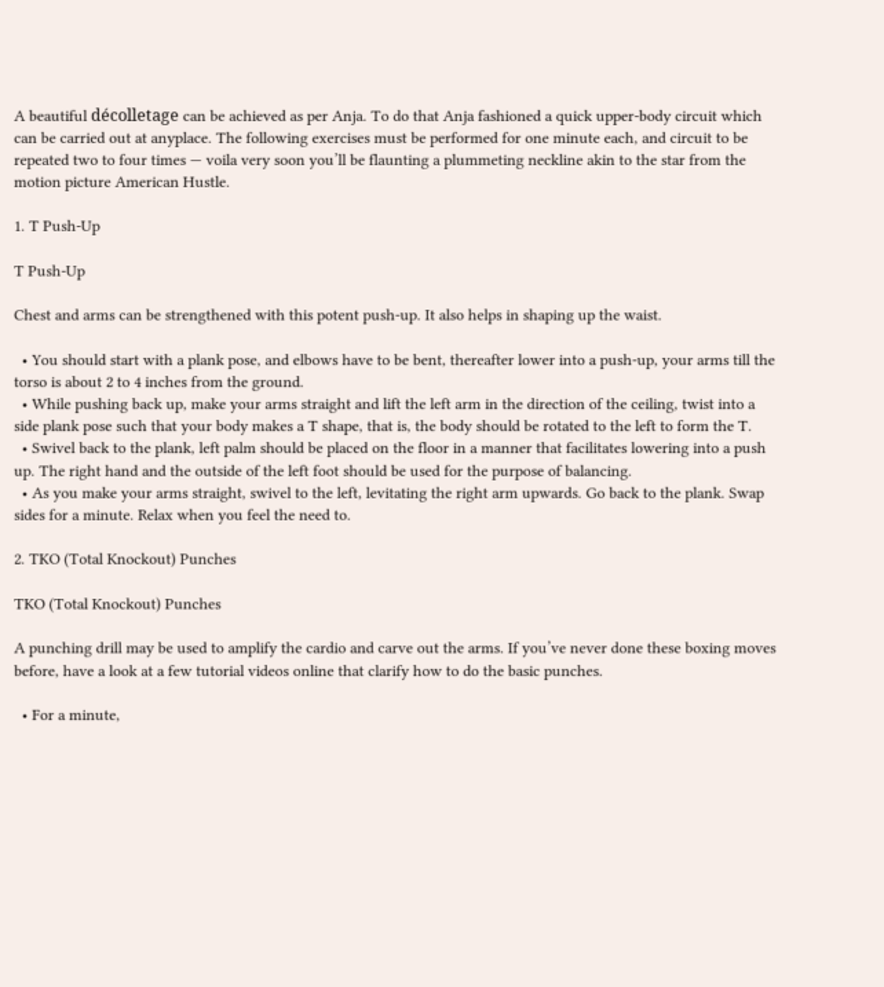A beautiful décolletage can be achieved as per Anja. To do that Anja fashioned a quick upper-body circuit which can be carried out at anyplace. The following exercises must be performed for one minute each, and circuit to be repeated two to four times — voila very soon you’ll be flaunting a plummeting neckline akin to the star from the motion picture American Hustle.

1. T Push-Up

T Push-Up

Chest and arms can be strengthened with this potent push-up. It also helps in shaping up the waist.

  • You should start with a plank pose, and elbows have to be bent, thereafter lower into a push-up, your arms till the torso is about 2 to 4 inches from the ground.
  • While pushing back up, make your arms straight and lift the left arm in the direction of the ceiling, twist into a side plank pose such that your body makes a T shape, that is, the body should be rotated to the left to form the T.
  • Swivel back to the plank, left palm should be placed on the floor in a manner that facilitates lowering into a push up. The right hand and the outside of the left foot should be used for the purpose of balancing.
  • As you make your arms straight, swivel to the left, levitating the right arm upwards. Go back to the plank. Swap sides for a minute. Relax when you feel the need to.

2. TKO (Total Knockout) Punches

TKO (Total Knockout) Punches

A punching drill may be used to amplify the cardio and carve out the arms. If you’ve never done these boxing moves before, have a look at a few tutorial videos online that clarify how to do the basic punches.

  • For a minute,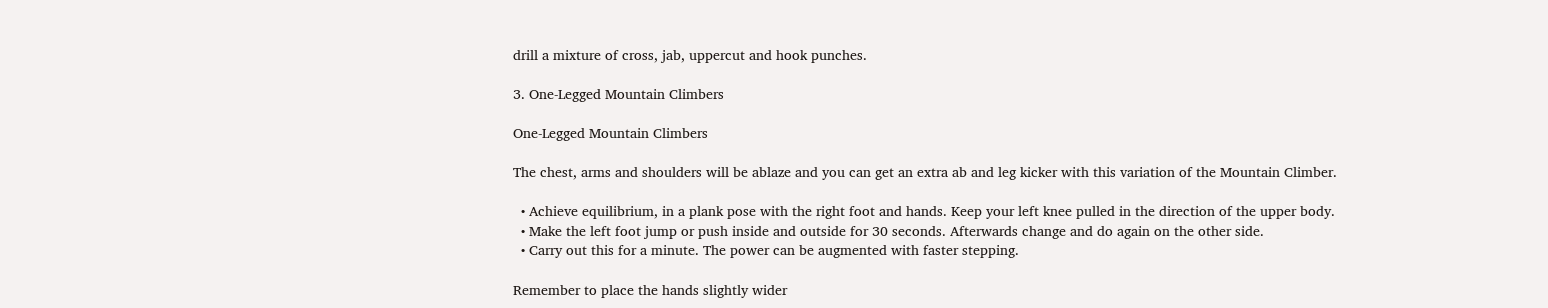drill a mixture of cross, jab, uppercut and hook punches.

3. One-Legged Mountain Climbers

One-Legged Mountain Climbers

The chest, arms and shoulders will be ablaze and you can get an extra ab and leg kicker with this variation of the Mountain Climber.

  • Achieve equilibrium, in a plank pose with the right foot and hands. Keep your left knee pulled in the direction of the upper body.
  • Make the left foot jump or push inside and outside for 30 seconds. Afterwards change and do again on the other side.
  • Carry out this for a minute. The power can be augmented with faster stepping.

Remember to place the hands slightly wider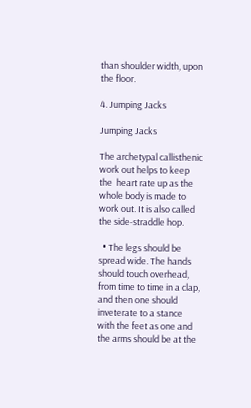than shoulder width, upon the floor.

4. Jumping Jacks

Jumping Jacks

The archetypal callisthenic work out helps to keep the  heart rate up as the whole body is made to work out. It is also called the side-straddle hop.

  • The legs should be spread wide. The hands should touch overhead, from time to time in a clap, and then one should inveterate to a stance with the feet as one and the arms should be at the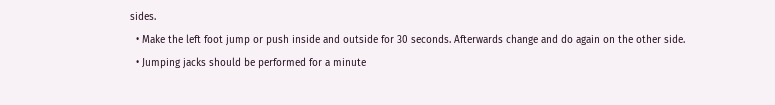sides.
  • Make the left foot jump or push inside and outside for 30 seconds. Afterwards change and do again on the other side.
  • Jumping jacks should be performed for a minute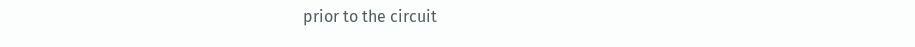prior to the circuit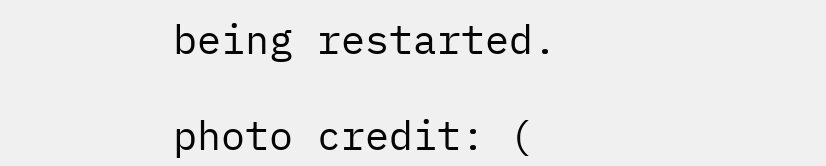being restarted.

photo credit: (